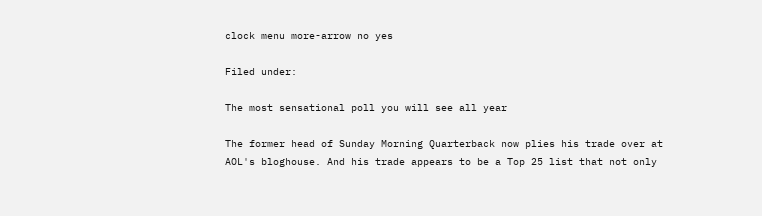clock menu more-arrow no yes

Filed under:

The most sensational poll you will see all year

The former head of Sunday Morning Quarterback now plies his trade over at AOL's bloghouse. And his trade appears to be a Top 25 list that not only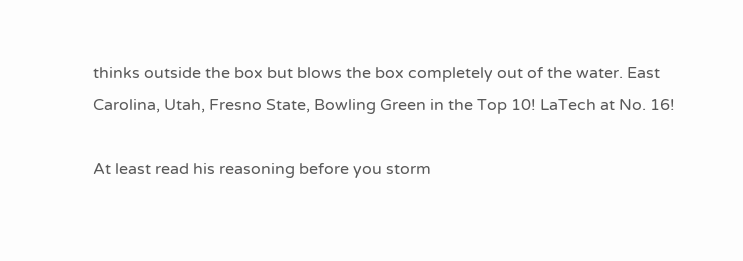thinks outside the box but blows the box completely out of the water. East Carolina, Utah, Fresno State, Bowling Green in the Top 10! LaTech at No. 16!

At least read his reasoning before you storm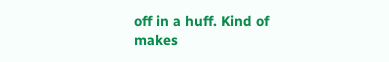off in a huff. Kind of makes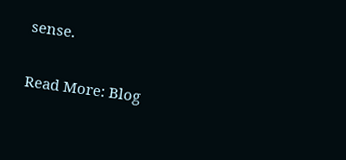sense.

Read More: Blog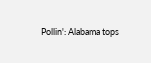Pollin': Alabama tops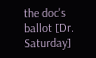the doc's ballot [Dr. Saturday]